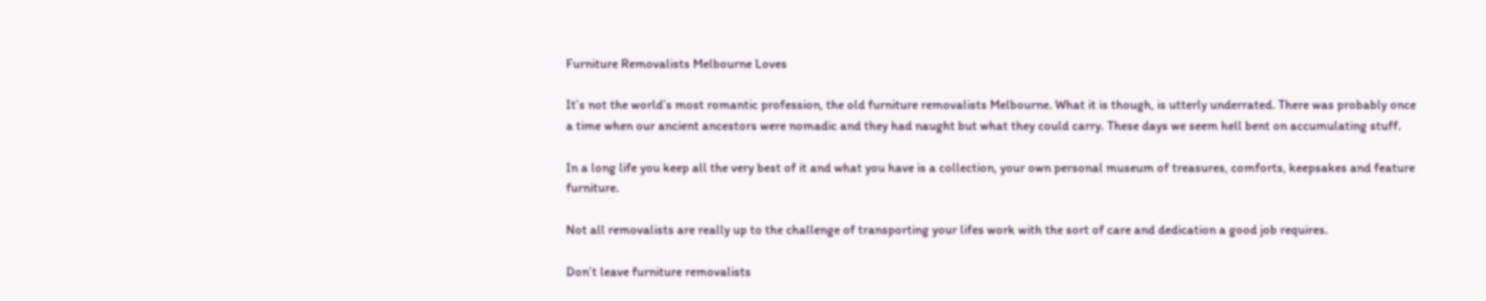Furniture Removalists Melbourne Loves

It’s not the world’s most romantic profession, the old furniture removalists Melbourne. What it is though, is utterly underrated. There was probably once a time when our ancient ancestors were nomadic and they had naught but what they could carry. These days we seem hell bent on accumulating stuff.

In a long life you keep all the very best of it and what you have is a collection, your own personal museum of treasures, comforts, keepsakes and feature furniture.

Not all removalists are really up to the challenge of transporting your lifes work with the sort of care and dedication a good job requires.

Don’t leave furniture removalists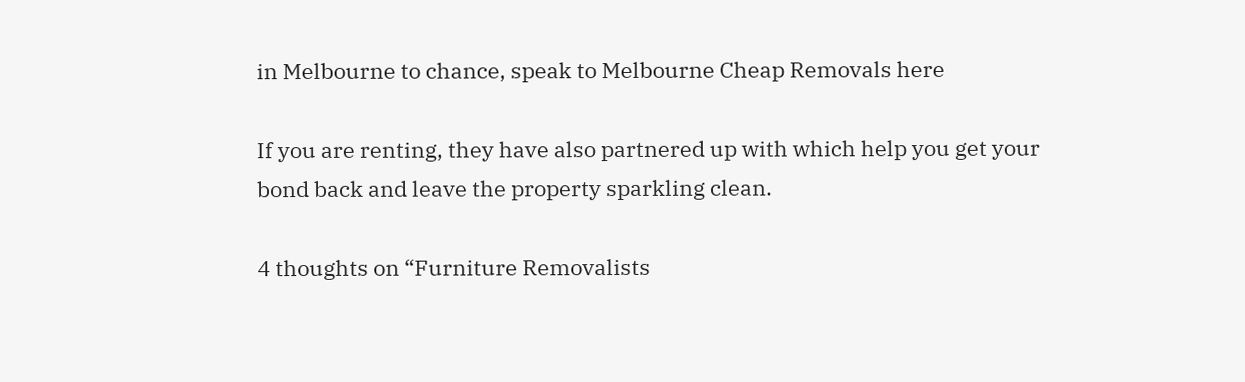in Melbourne to chance, speak to Melbourne Cheap Removals here

If you are renting, they have also partnered up with which help you get your bond back and leave the property sparkling clean.

4 thoughts on “Furniture Removalists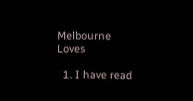Melbourne Loves

  1. I have read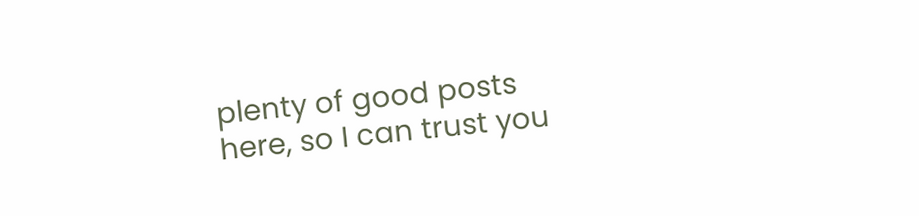plenty of good posts here, so I can trust you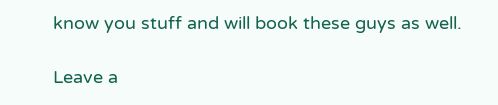know you stuff and will book these guys as well.

Leave a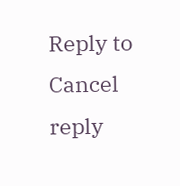Reply to Cancel reply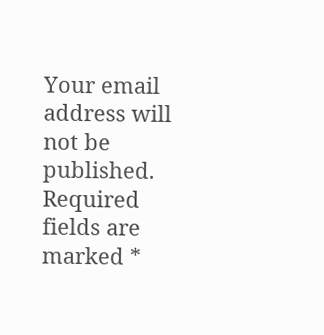Your email address will not be published. Required fields are marked *